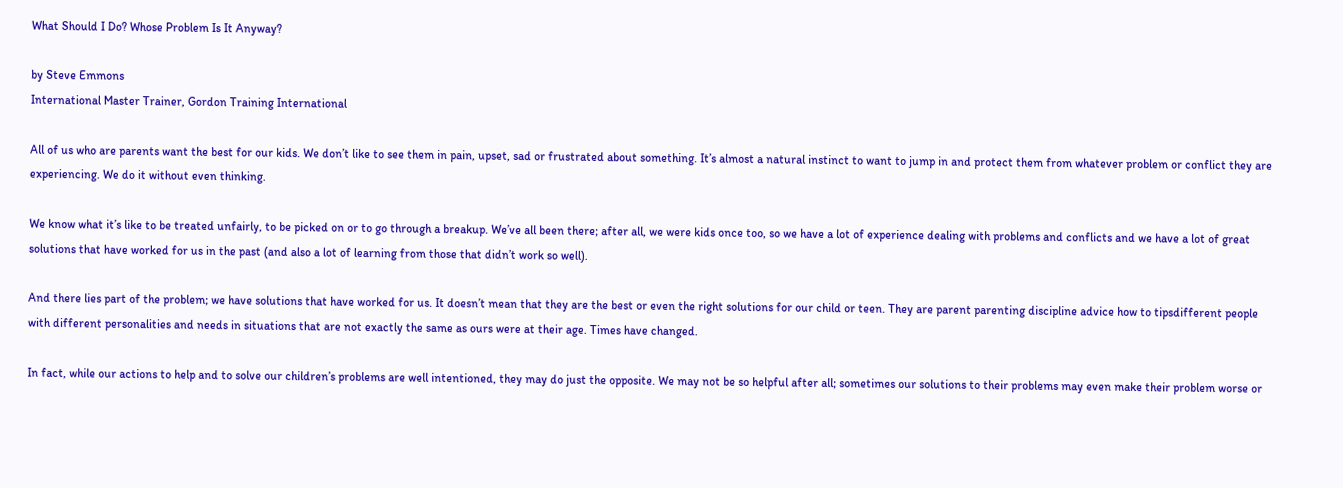What Should I Do? Whose Problem Is It Anyway?

by Steve Emmons
International Master Trainer, Gordon Training International

All of us who are parents want the best for our kids. We don’t like to see them in pain, upset, sad or frustrated about something. It’s almost a natural instinct to want to jump in and protect them from whatever problem or conflict they are experiencing. We do it without even thinking.

We know what it’s like to be treated unfairly, to be picked on or to go through a breakup. We’ve all been there; after all, we were kids once too, so we have a lot of experience dealing with problems and conflicts and we have a lot of great solutions that have worked for us in the past (and also a lot of learning from those that didn’t work so well).

And there lies part of the problem; we have solutions that have worked for us. It doesn’t mean that they are the best or even the right solutions for our child or teen. They are parent parenting discipline advice how to tipsdifferent people with different personalities and needs in situations that are not exactly the same as ours were at their age. Times have changed.

In fact, while our actions to help and to solve our children’s problems are well intentioned, they may do just the opposite. We may not be so helpful after all; sometimes our solutions to their problems may even make their problem worse or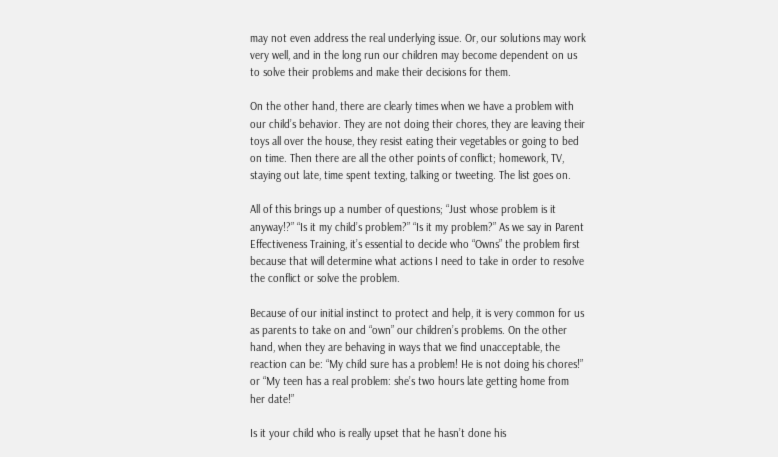may not even address the real underlying issue. Or, our solutions may work very well, and in the long run our children may become dependent on us to solve their problems and make their decisions for them.

On the other hand, there are clearly times when we have a problem with our child’s behavior. They are not doing their chores, they are leaving their toys all over the house, they resist eating their vegetables or going to bed on time. Then there are all the other points of conflict; homework, TV, staying out late, time spent texting, talking or tweeting. The list goes on.

All of this brings up a number of questions; “Just whose problem is it anyway!?” “Is it my child’s problem?” “Is it my problem?” As we say in Parent Effectiveness Training, it’s essential to decide who “Owns” the problem first because that will determine what actions I need to take in order to resolve the conflict or solve the problem.

Because of our initial instinct to protect and help, it is very common for us as parents to take on and “own” our children’s problems. On the other hand, when they are behaving in ways that we find unacceptable, the reaction can be: “My child sure has a problem! He is not doing his chores!” or “My teen has a real problem: she’s two hours late getting home from her date!”

Is it your child who is really upset that he hasn’t done his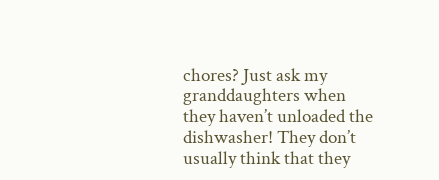chores? Just ask my granddaughters when they haven’t unloaded the dishwasher! They don’t usually think that they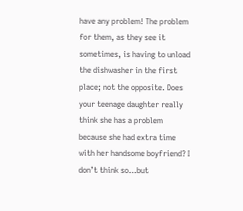have any problem! The problem for them, as they see it sometimes, is having to unload the dishwasher in the first place; not the opposite. Does your teenage daughter really think she has a problem because she had extra time with her handsome boyfriend? I don’t think so…but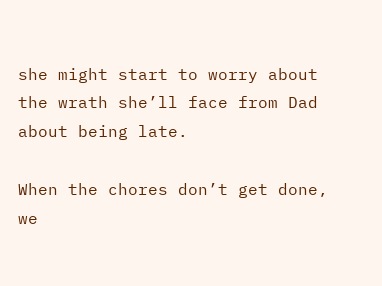she might start to worry about the wrath she’ll face from Dad about being late.

When the chores don’t get done, we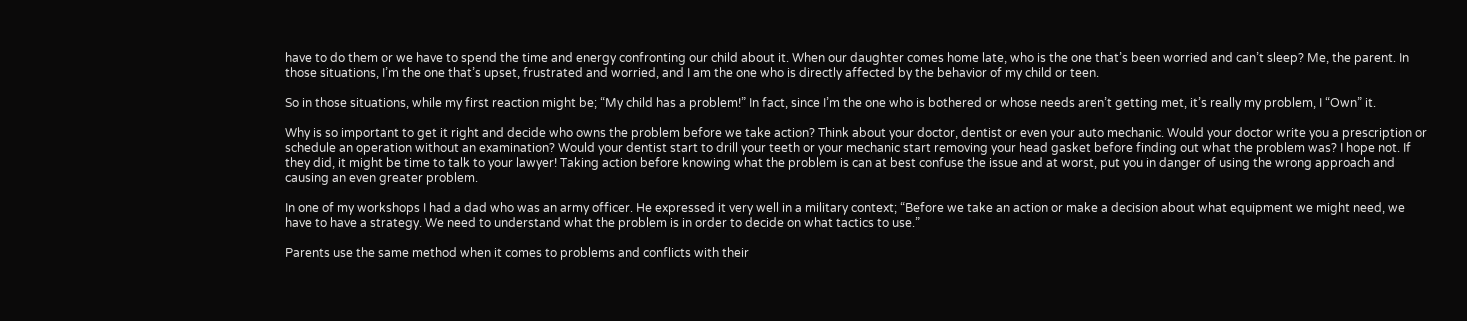have to do them or we have to spend the time and energy confronting our child about it. When our daughter comes home late, who is the one that’s been worried and can’t sleep? Me, the parent. In those situations, I’m the one that’s upset, frustrated and worried, and I am the one who is directly affected by the behavior of my child or teen.

So in those situations, while my first reaction might be; “My child has a problem!” In fact, since I’m the one who is bothered or whose needs aren’t getting met, it’s really my problem, I “Own” it.

Why is so important to get it right and decide who owns the problem before we take action? Think about your doctor, dentist or even your auto mechanic. Would your doctor write you a prescription or schedule an operation without an examination? Would your dentist start to drill your teeth or your mechanic start removing your head gasket before finding out what the problem was? I hope not. If they did, it might be time to talk to your lawyer! Taking action before knowing what the problem is can at best confuse the issue and at worst, put you in danger of using the wrong approach and causing an even greater problem.

In one of my workshops I had a dad who was an army officer. He expressed it very well in a military context; “Before we take an action or make a decision about what equipment we might need, we have to have a strategy. We need to understand what the problem is in order to decide on what tactics to use.”

Parents use the same method when it comes to problems and conflicts with their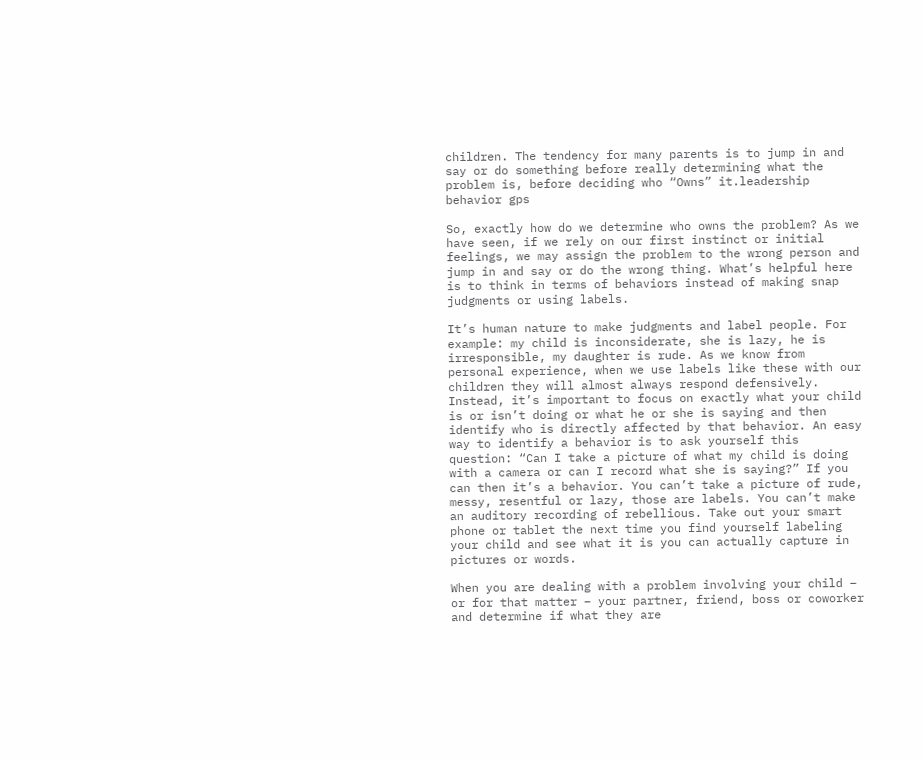children. The tendency for many parents is to jump in and say or do something before really determining what the problem is, before deciding who “Owns” it.leadership behavior gps

So, exactly how do we determine who owns the problem? As we have seen, if we rely on our first instinct or initial feelings, we may assign the problem to the wrong person and jump in and say or do the wrong thing. What’s helpful here is to think in terms of behaviors instead of making snap judgments or using labels.

It’s human nature to make judgments and label people. For example: my child is inconsiderate, she is lazy, he is irresponsible, my daughter is rude. As we know from personal experience, when we use labels like these with our children they will almost always respond defensively. Instead, it’s important to focus on exactly what your child is or isn’t doing or what he or she is saying and then identify who is directly affected by that behavior. An easy way to identify a behavior is to ask yourself this question: “Can I take a picture of what my child is doing with a camera or can I record what she is saying?” If you can then it’s a behavior. You can’t take a picture of rude, messy, resentful or lazy, those are labels. You can’t make an auditory recording of rebellious. Take out your smart phone or tablet the next time you find yourself labeling your child and see what it is you can actually capture in pictures or words.

When you are dealing with a problem involving your child – or for that matter – your partner, friend, boss or coworker and determine if what they are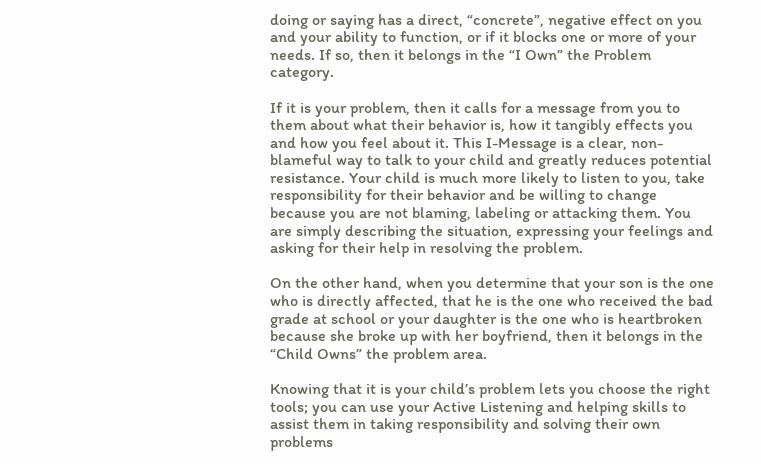doing or saying has a direct, “concrete”, negative effect on you and your ability to function, or if it blocks one or more of your needs. If so, then it belongs in the “I Own” the Problem category.

If it is your problem, then it calls for a message from you to them about what their behavior is, how it tangibly effects you and how you feel about it. This I-Message is a clear, non-blameful way to talk to your child and greatly reduces potential resistance. Your child is much more likely to listen to you, take responsibility for their behavior and be willing to change because you are not blaming, labeling or attacking them. You are simply describing the situation, expressing your feelings and asking for their help in resolving the problem.

On the other hand, when you determine that your son is the one who is directly affected, that he is the one who received the bad grade at school or your daughter is the one who is heartbroken because she broke up with her boyfriend, then it belongs in the “Child Owns” the problem area.

Knowing that it is your child’s problem lets you choose the right tools; you can use your Active Listening and helping skills to assist them in taking responsibility and solving their own problems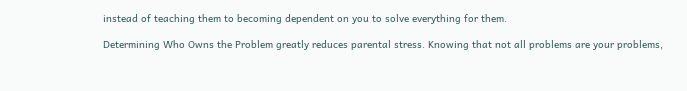instead of teaching them to becoming dependent on you to solve everything for them.

Determining Who Owns the Problem greatly reduces parental stress. Knowing that not all problems are your problems,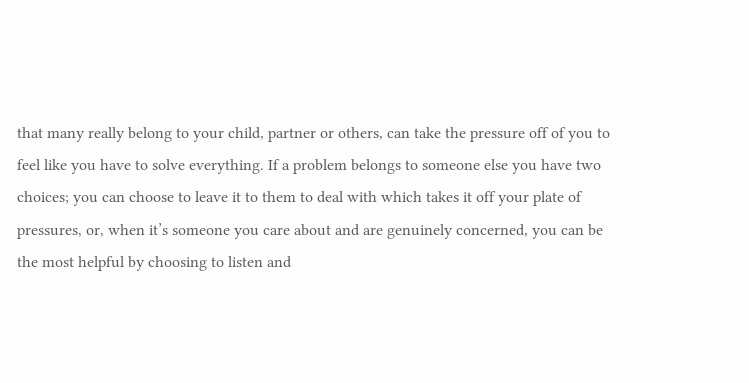that many really belong to your child, partner or others, can take the pressure off of you to feel like you have to solve everything. If a problem belongs to someone else you have two choices; you can choose to leave it to them to deal with which takes it off your plate of pressures, or, when it’s someone you care about and are genuinely concerned, you can be the most helpful by choosing to listen and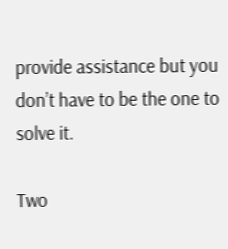provide assistance but you don’t have to be the one to solve it.

Two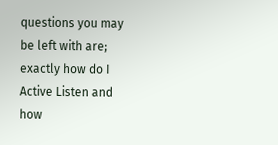questions you may be left with are; exactly how do I Active Listen and how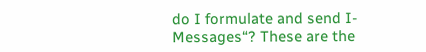do I formulate and send I-Messages“? These are the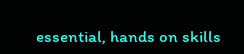essential, hands on skills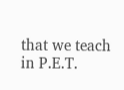that we teach in P.E.T.